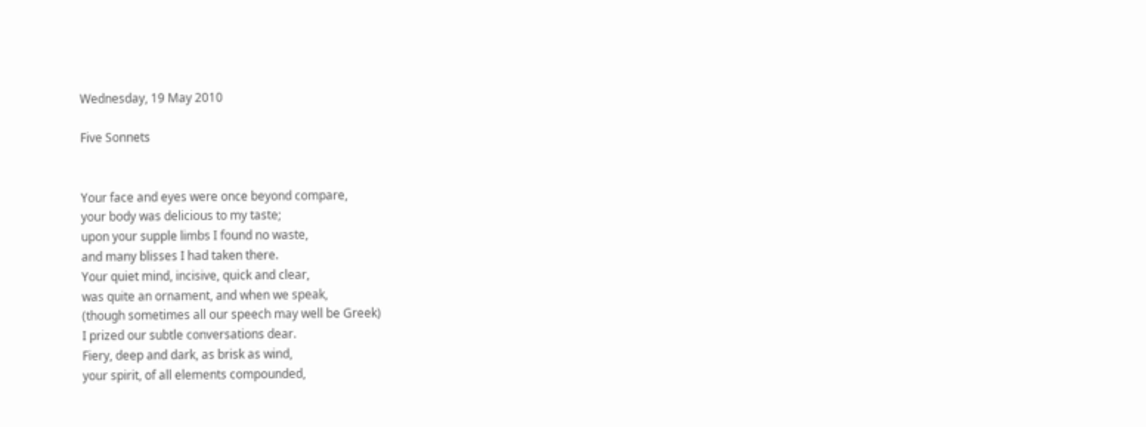Wednesday, 19 May 2010

Five Sonnets


Your face and eyes were once beyond compare,
your body was delicious to my taste;
upon your supple limbs I found no waste,
and many blisses I had taken there.
Your quiet mind, incisive, quick and clear,
was quite an ornament, and when we speak,
(though sometimes all our speech may well be Greek)
I prized our subtle conversations dear.
Fiery, deep and dark, as brisk as wind,
your spirit, of all elements compounded,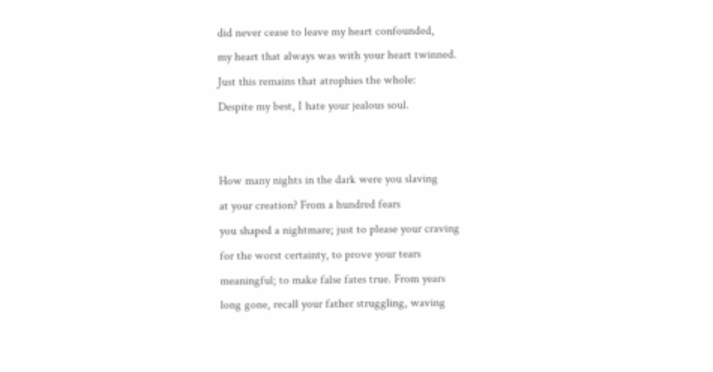did never cease to leave my heart confounded,
my heart that always was with your heart twinned.
Just this remains that atrophies the whole:
Despite my best, I hate your jealous soul.


How many nights in the dark were you slaving
at your creation? From a hundred fears
you shaped a nightmare; just to please your craving
for the worst certainty, to prove your tears
meaningful; to make false fates true. From years
long gone, recall your father struggling, waving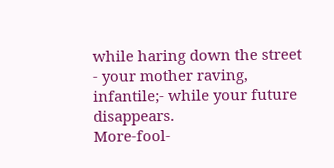while haring down the street - your mother raving,
infantile;- while your future disappears.
More-fool-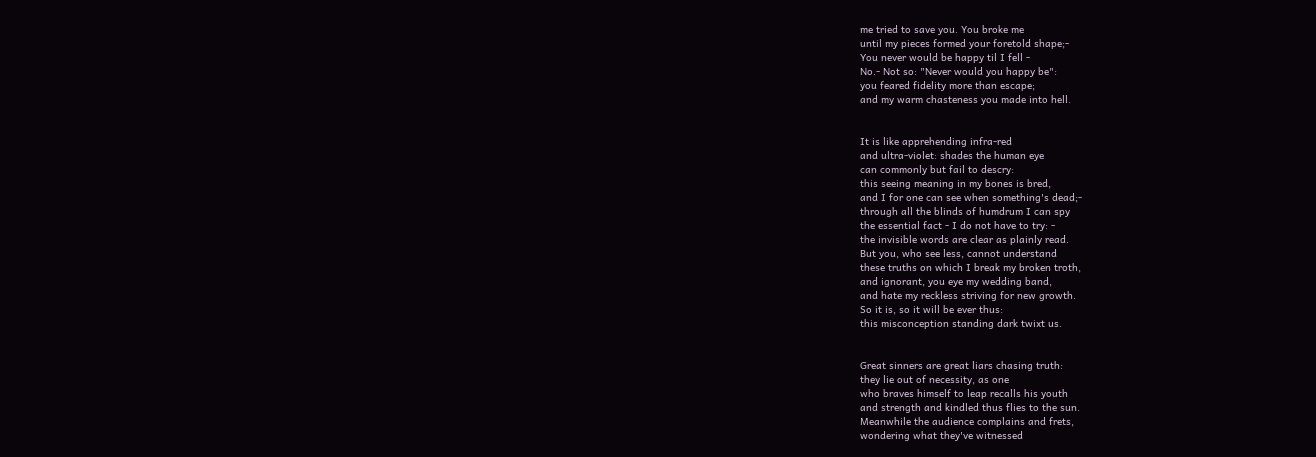me tried to save you. You broke me
until my pieces formed your foretold shape;-
You never would be happy til I fell -
No.- Not so: "Never would you happy be":
you feared fidelity more than escape;
and my warm chasteness you made into hell.


It is like apprehending infra-red
and ultra-violet: shades the human eye
can commonly but fail to descry:
this seeing meaning in my bones is bred,
and I for one can see when something's dead;-
through all the blinds of humdrum I can spy
the essential fact - I do not have to try: -
the invisible words are clear as plainly read.
But you, who see less, cannot understand
these truths on which I break my broken troth,
and ignorant, you eye my wedding band,
and hate my reckless striving for new growth.
So it is, so it will be ever thus:
this misconception standing dark twixt us.


Great sinners are great liars chasing truth:
they lie out of necessity, as one
who braves himself to leap recalls his youth
and strength and kindled thus flies to the sun.
Meanwhile the audience complains and frets,
wondering what they've witnessed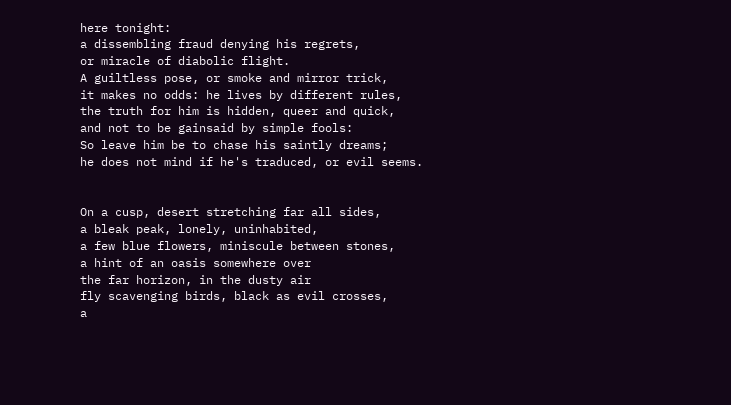here tonight:
a dissembling fraud denying his regrets,
or miracle of diabolic flight.
A guiltless pose, or smoke and mirror trick,
it makes no odds: he lives by different rules,
the truth for him is hidden, queer and quick,
and not to be gainsaid by simple fools:
So leave him be to chase his saintly dreams;
he does not mind if he's traduced, or evil seems.


On a cusp, desert stretching far all sides,
a bleak peak, lonely, uninhabited,
a few blue flowers, miniscule between stones,
a hint of an oasis somewhere over
the far horizon, in the dusty air
fly scavenging birds, black as evil crosses,
a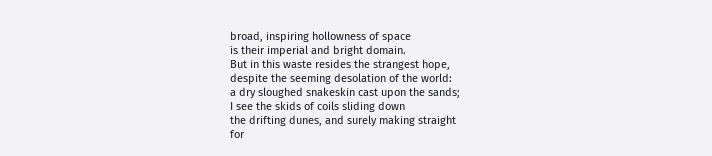broad, inspiring hollowness of space
is their imperial and bright domain.
But in this waste resides the strangest hope,
despite the seeming desolation of the world:
a dry sloughed snakeskin cast upon the sands;
I see the skids of coils sliding down
the drifting dunes, and surely making straight
for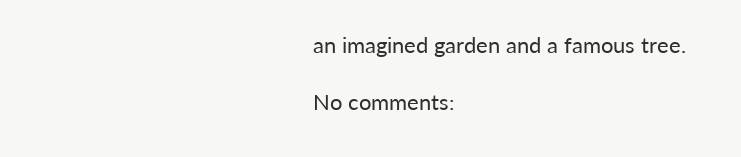an imagined garden and a famous tree.

No comments: